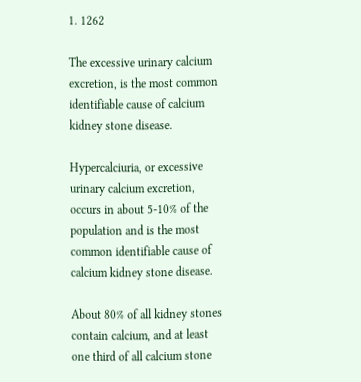1. 1262

The excessive urinary calcium excretion, is the most common identifiable cause of calcium kidney stone disease.

Hypercalciuria, or excessive urinary calcium excretion, occurs in about 5-10% of the population and is the most common identifiable cause of calcium kidney stone disease.

About 80% of all kidney stones contain calcium, and at least one third of all calcium stone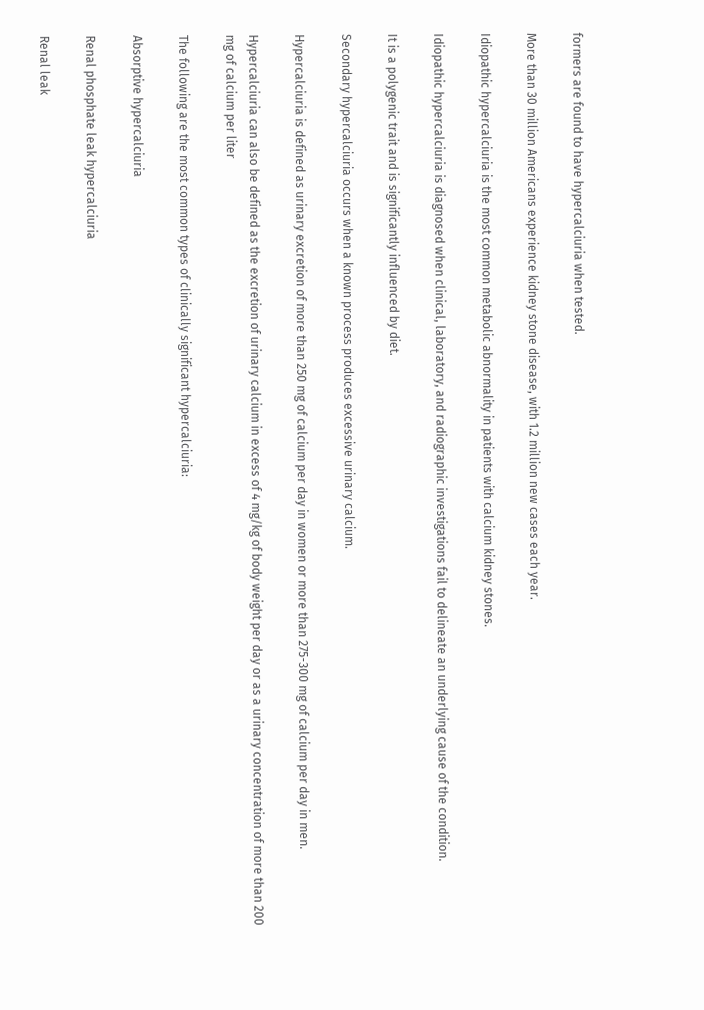formers are found to have hypercalciuria when tested.

More than 30 million Americans experience kidney stone disease, with 1.2 million new cases each year.

Idiopathic hypercalciuria is the most common metabolic abnormality in patients with calcium kidney stones.

Idiopathic hypercalciuria is diagnosed when clinical, laboratory, and radiographic investigations fail to delineate an underlying cause of the condition.

It is a polygenic trait and is significantly influenced by diet.

Secondary hypercalciuria occurs when a known process produces excessive urinary calcium.

Hypercalciuria is defined as urinary excretion of more than 250 mg of calcium per day in women or more than 275-300 mg of calcium per day in men.

Hypercalciuria can also be defined as the excretion of urinary calcium in excess of 4 mg/kg of body weight per day or as a urinary concentration of more than 200 mg of calcium per liter

The following are the most common types of clinically significant hypercalciuria:

Absorptive hypercalciuria

Renal phosphate leak hypercalciuria

Renal leak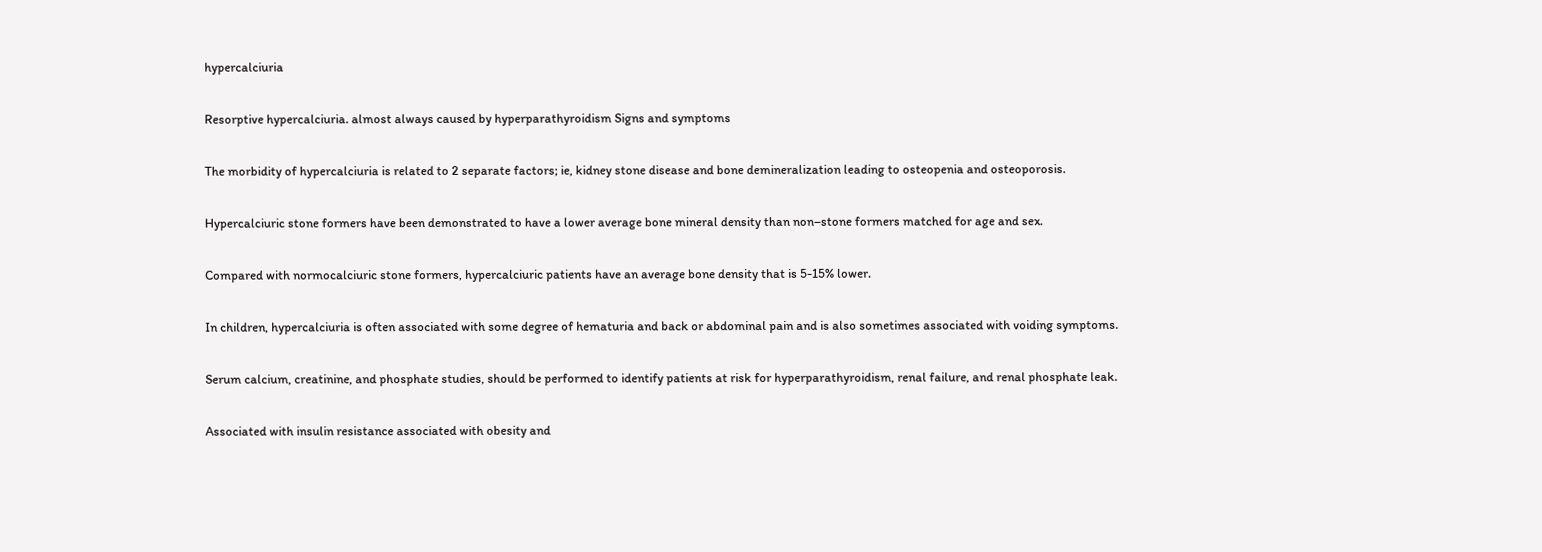hypercalciuria

Resorptive hypercalciuria. almost always caused by hyperparathyroidism Signs and symptoms

The morbidity of hypercalciuria is related to 2 separate factors; ie, kidney stone disease and bone demineralization leading to osteopenia and osteoporosis.

Hypercalciuric stone formers have been demonstrated to have a lower average bone mineral density than non–stone formers matched for age and sex.

Compared with normocalciuric stone formers, hypercalciuric patients have an average bone density that is 5-15% lower.

In children, hypercalciuria is often associated with some degree of hematuria and back or abdominal pain and is also sometimes associated with voiding symptoms.

Serum calcium, creatinine, and phosphate studies, should be performed to identify patients at risk for hyperparathyroidism, renal failure, and renal phosphate leak.

Associated with insulin resistance associated with obesity and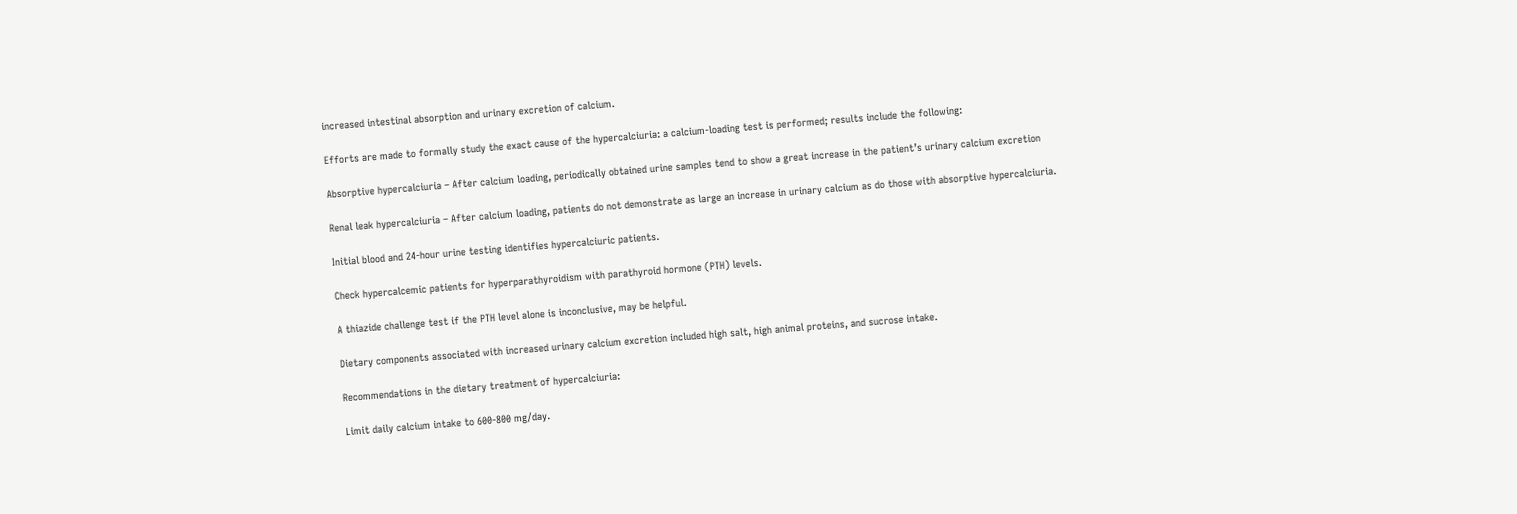increased intestinal absorption and urinary excretion of calcium.

Efforts are made to formally study the exact cause of the hypercalciuria: a calcium-loading test is performed; results include the following:

Absorptive hypercalciuria – After calcium loading, periodically obtained urine samples tend to show a great increase in the patient’s urinary calcium excretion

Renal leak hypercalciuria – After calcium loading, patients do not demonstrate as large an increase in urinary calcium as do those with absorptive hypercalciuria.

Initial blood and 24-hour urine testing identifies hypercalciuric patients.

Check hypercalcemic patients for hyperparathyroidism with parathyroid hormone (PTH) levels.

A thiazide challenge test if the PTH level alone is inconclusive, may be helpful.

Dietary components associated with increased urinary calcium excretion included high salt, high animal proteins, and sucrose intake.

Recommendations in the dietary treatment of hypercalciuria:

Limit daily calcium intake to 600-800 mg/day.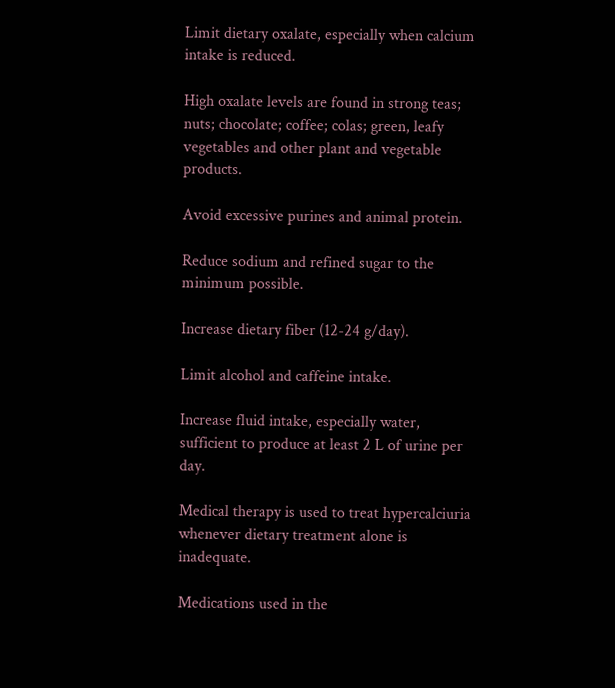Limit dietary oxalate, especially when calcium intake is reduced.

High oxalate levels are found in strong teas; nuts; chocolate; coffee; colas; green, leafy vegetables and other plant and vegetable products.

Avoid excessive purines and animal protein.

Reduce sodium and refined sugar to the minimum possible.

Increase dietary fiber (12-24 g/day).

Limit alcohol and caffeine intake.

Increase fluid intake, especially water, sufficient to produce at least 2 L of urine per day.

Medical therapy is used to treat hypercalciuria whenever dietary treatment alone is inadequate.

Medications used in the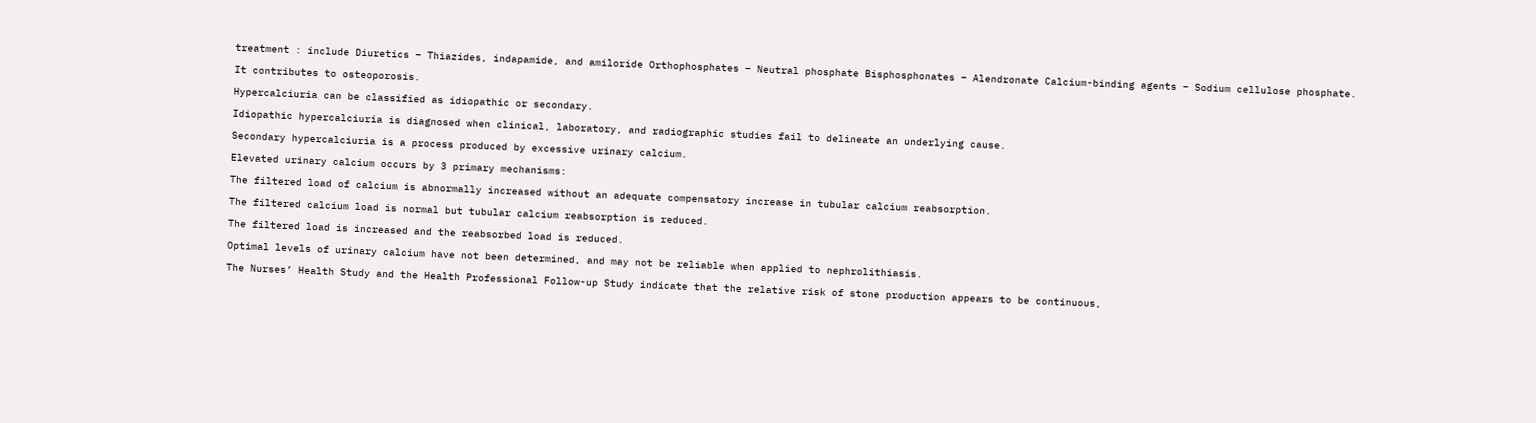treatment : include Diuretics – Thiazides, indapamide, and amiloride Orthophosphates – Neutral phosphate Bisphosphonates – Alendronate Calcium-binding agents – Sodium cellulose phosphate.

It contributes to osteoporosis.

Hypercalciuria can be classified as idiopathic or secondary.

Idiopathic hypercalciuria is diagnosed when clinical, laboratory, and radiographic studies fail to delineate an underlying cause.

Secondary hypercalciuria is a process produced by excessive urinary calcium.

Elevated urinary calcium occurs by 3 primary mechanisms:

The filtered load of calcium is abnormally increased without an adequate compensatory increase in tubular calcium reabsorption.

The filtered calcium load is normal but tubular calcium reabsorption is reduced.

The filtered load is increased and the reabsorbed load is reduced.

Optimal levels of urinary calcium have not been determined, and may not be reliable when applied to nephrolithiasis.

The Nurses’ Health Study and the Health Professional Follow-up Study indicate that the relative risk of stone production appears to be continuous,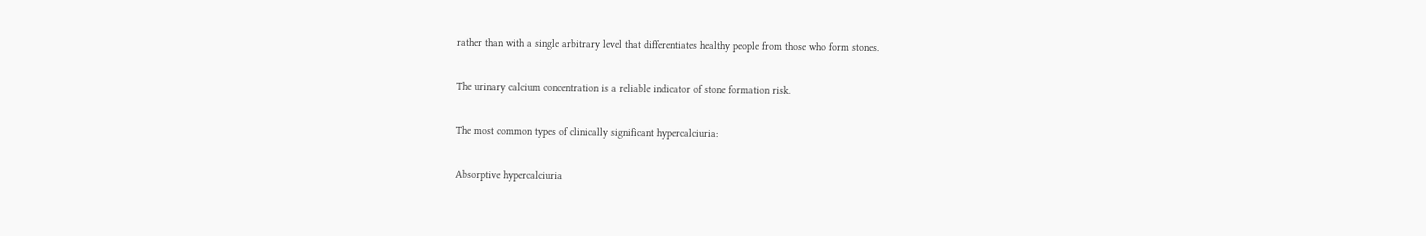rather than with a single arbitrary level that differentiates healthy people from those who form stones.

The urinary calcium concentration is a reliable indicator of stone formation risk.

The most common types of clinically significant hypercalciuria:

Absorptive hypercalciuria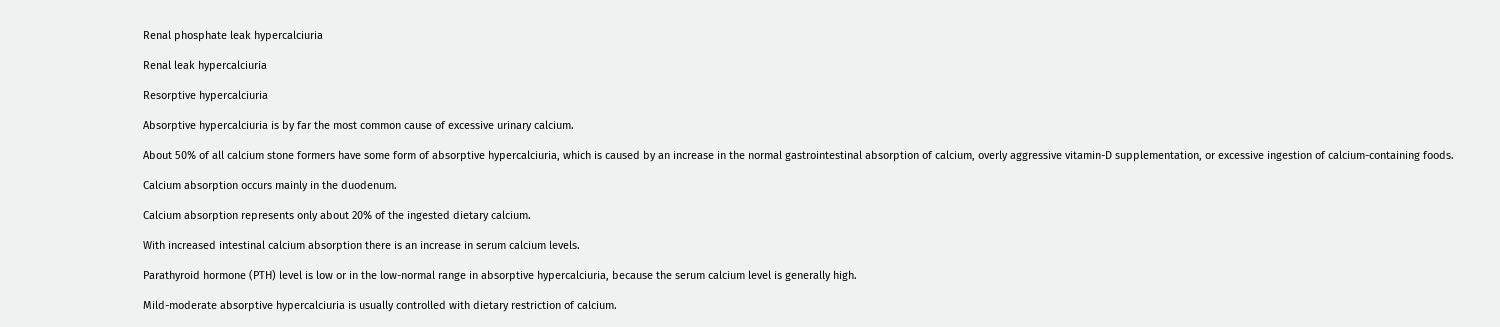Renal phosphate leak hypercalciuria

Renal leak hypercalciuria

Resorptive hypercalciuria

Absorptive hypercalciuria is by far the most common cause of excessive urinary calcium.

About 50% of all calcium stone formers have some form of absorptive hypercalciuria, which is caused by an increase in the normal gastrointestinal absorption of calcium, overly aggressive vitamin-D supplementation, or excessive ingestion of calcium-containing foods.

Calcium absorption occurs mainly in the duodenum.

Calcium absorption represents only about 20% of the ingested dietary calcium.

With increased intestinal calcium absorption there is an increase in serum calcium levels.

Parathyroid hormone (PTH) level is low or in the low-normal range in absorptive hypercalciuria, because the serum calcium level is generally high.

Mild-moderate absorptive hypercalciuria is usually controlled with dietary restriction of calcium.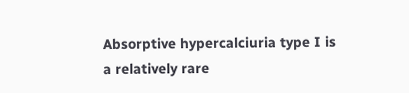Absorptive hypercalciuria type I is a relatively rare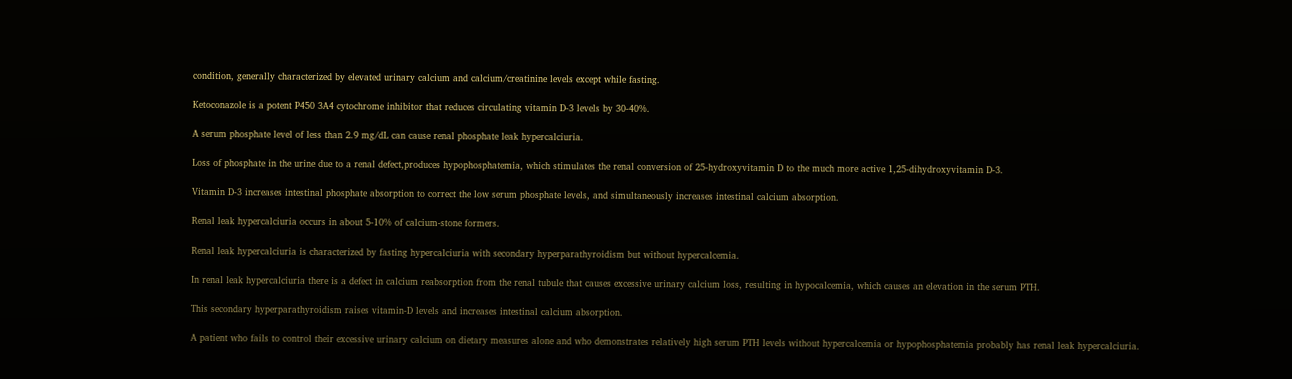condition, generally characterized by elevated urinary calcium and calcium/creatinine levels except while fasting.

Ketoconazole is a potent P450 3A4 cytochrome inhibitor that reduces circulating vitamin D-3 levels by 30-40%.

A serum phosphate level of less than 2.9 mg/dL can cause renal phosphate leak hypercalciuria.

Loss of phosphate in the urine due to a renal defect,produces hypophosphatemia, which stimulates the renal conversion of 25-hydroxyvitamin D to the much more active 1,25-dihydroxyvitamin D-3.

Vitamin D-3 increases intestinal phosphate absorption to correct the low serum phosphate levels, and simultaneously increases intestinal calcium absorption.

Renal leak hypercalciuria occurs in about 5-10% of calcium-stone formers.

Renal leak hypercalciuria is characterized by fasting hypercalciuria with secondary hyperparathyroidism but without hypercalcemia.

In renal leak hypercalciuria there is a defect in calcium reabsorption from the renal tubule that causes excessive urinary calcium loss, resulting in hypocalcemia, which causes an elevation in the serum PTH.

This secondary hyperparathyroidism raises vitamin-D levels and increases intestinal calcium absorption.

A patient who fails to control their excessive urinary calcium on dietary measures alone and who demonstrates relatively high serum PTH levels without hypercalcemia or hypophosphatemia probably has renal leak hypercalciuria.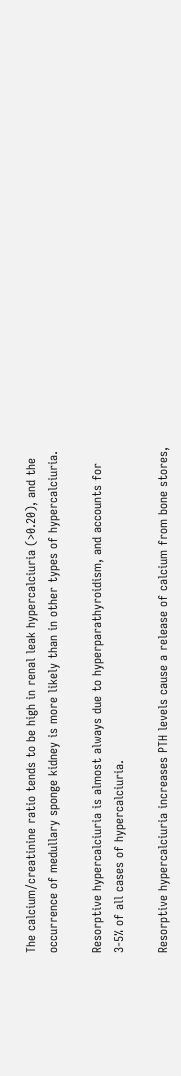The calcium/creatinine ratio tends to be high in renal leak hypercalciuria (>0.20), and the occurrence of medullary sponge kidney is more likely than in other types of hypercalciuria.

Resorptive hypercalciuria is almost always due to hyperparathyroidism, and accounts for 3-5% of all cases of hypercalciuria.

Resorptive hypercalciuria increases PTH levels cause a release of calcium from bone stores,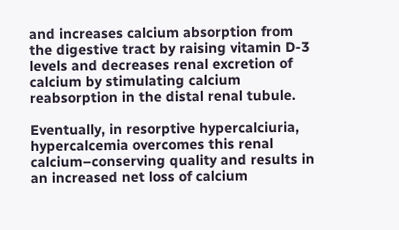and increases calcium absorption from the digestive tract by raising vitamin D-3 levels and decreases renal excretion of calcium by stimulating calcium reabsorption in the distal renal tubule.

Eventually, in resorptive hypercalciuria, hypercalcemia overcomes this renal calcium–conserving quality and results in an increased net loss of calcium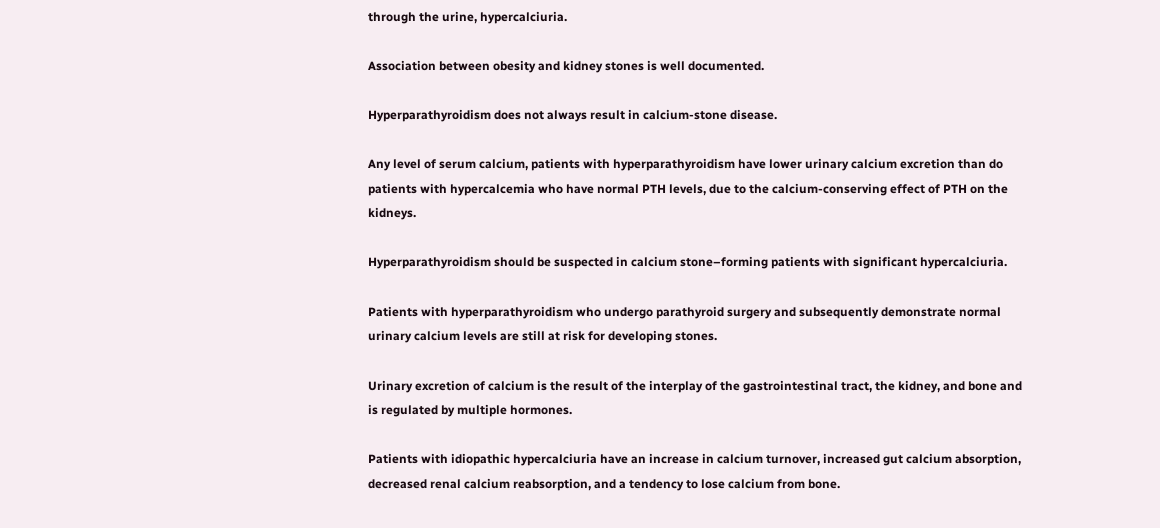through the urine, hypercalciuria.

Association between obesity and kidney stones is well documented.

Hyperparathyroidism does not always result in calcium-stone disease.

Any level of serum calcium, patients with hyperparathyroidism have lower urinary calcium excretion than do patients with hypercalcemia who have normal PTH levels, due to the calcium-conserving effect of PTH on the kidneys.

Hyperparathyroidism should be suspected in calcium stone–forming patients with significant hypercalciuria.

Patients with hyperparathyroidism who undergo parathyroid surgery and subsequently demonstrate normal urinary calcium levels are still at risk for developing stones.

Urinary excretion of calcium is the result of the interplay of the gastrointestinal tract, the kidney, and bone and is regulated by multiple hormones.

Patients with idiopathic hypercalciuria have an increase in calcium turnover, increased gut calcium absorption, decreased renal calcium reabsorption, and a tendency to lose calcium from bone.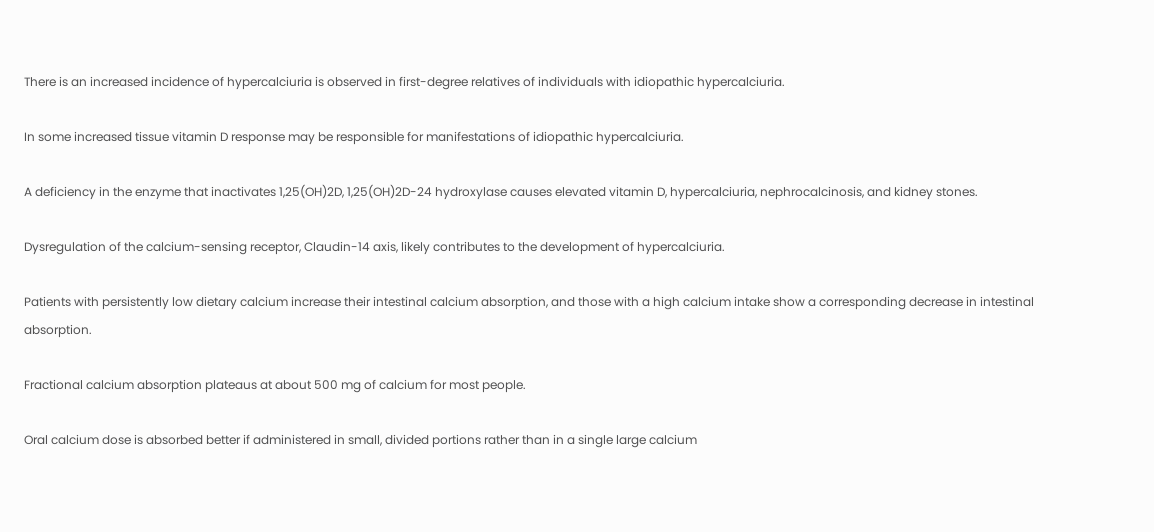There is an increased incidence of hypercalciuria is observed in first-degree relatives of individuals with idiopathic hypercalciuria.

In some increased tissue vitamin D response may be responsible for manifestations of idiopathic hypercalciuria.

A deficiency in the enzyme that inactivates 1,25(OH)2D, 1,25(OH)2D-24 hydroxylase causes elevated vitamin D, hypercalciuria, nephrocalcinosis, and kidney stones.

Dysregulation of the calcium-sensing receptor, Claudin-14 axis, likely contributes to the development of hypercalciuria.

Patients with persistently low dietary calcium increase their intestinal calcium absorption, and those with a high calcium intake show a corresponding decrease in intestinal absorption.

Fractional calcium absorption plateaus at about 500 mg of calcium for most people.

Oral calcium dose is absorbed better if administered in small, divided portions rather than in a single large calcium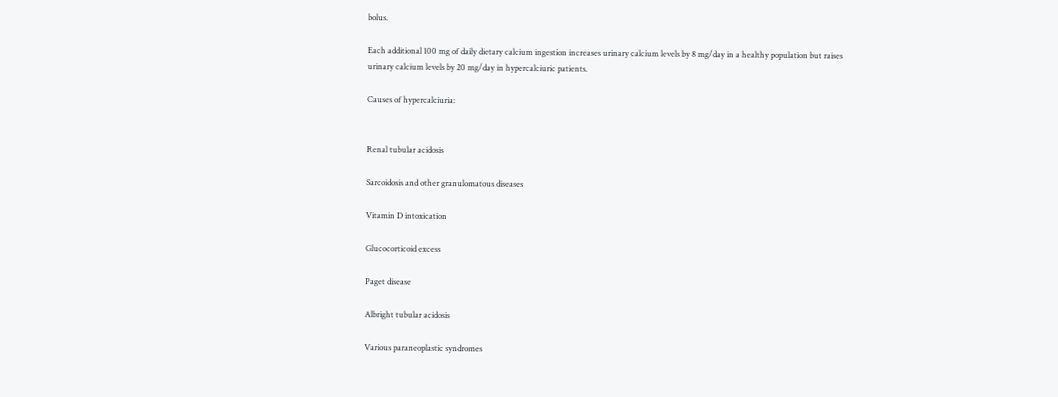bolus.

Each additional 100 mg of daily dietary calcium ingestion increases urinary calcium levels by 8 mg/day in a healthy population but raises urinary calcium levels by 20 mg/day in hypercalciuric patients.

Causes of hypercalciuria:


Renal tubular acidosis

Sarcoidosis and other granulomatous diseases

Vitamin D intoxication

Glucocorticoid excess

Paget disease

Albright tubular acidosis

Various paraneoplastic syndromes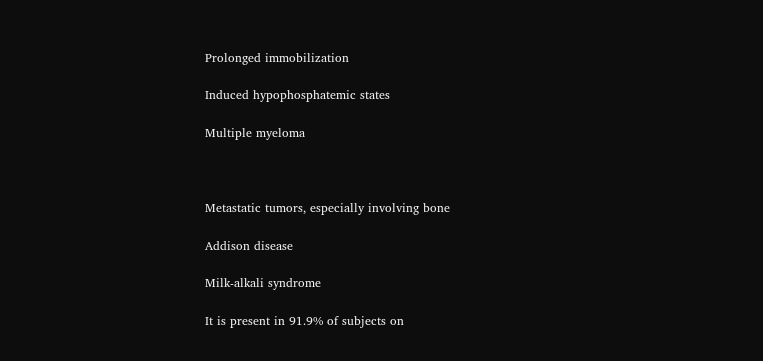Prolonged immobilization

Induced hypophosphatemic states

Multiple myeloma



Metastatic tumors, especially involving bone

Addison disease

Milk-alkali syndrome

It is present in 91.9% of subjects on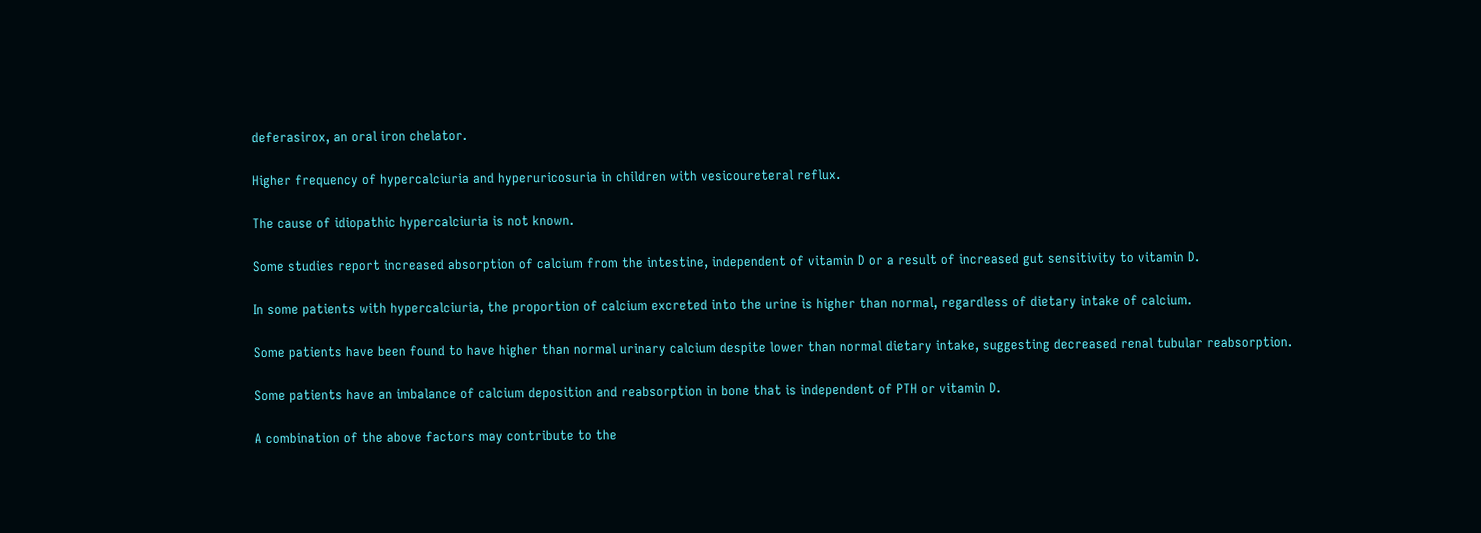deferasirox, an oral iron chelator.

Higher frequency of hypercalciuria and hyperuricosuria in children with vesicoureteral reflux.

The cause of idiopathic hypercalciuria is not known.

Some studies report increased absorption of calcium from the intestine, independent of vitamin D or a result of increased gut sensitivity to vitamin D.

In some patients with hypercalciuria, the proportion of calcium excreted into the urine is higher than normal, regardless of dietary intake of calcium.

Some patients have been found to have higher than normal urinary calcium despite lower than normal dietary intake, suggesting decreased renal tubular reabsorption.

Some patients have an imbalance of calcium deposition and reabsorption in bone that is independent of PTH or vitamin D.

A combination of the above factors may contribute to the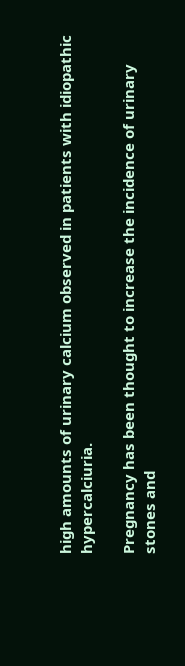high amounts of urinary calcium observed in patients with idiopathic hypercalciuria.

Pregnancy has been thought to increase the incidence of urinary stones and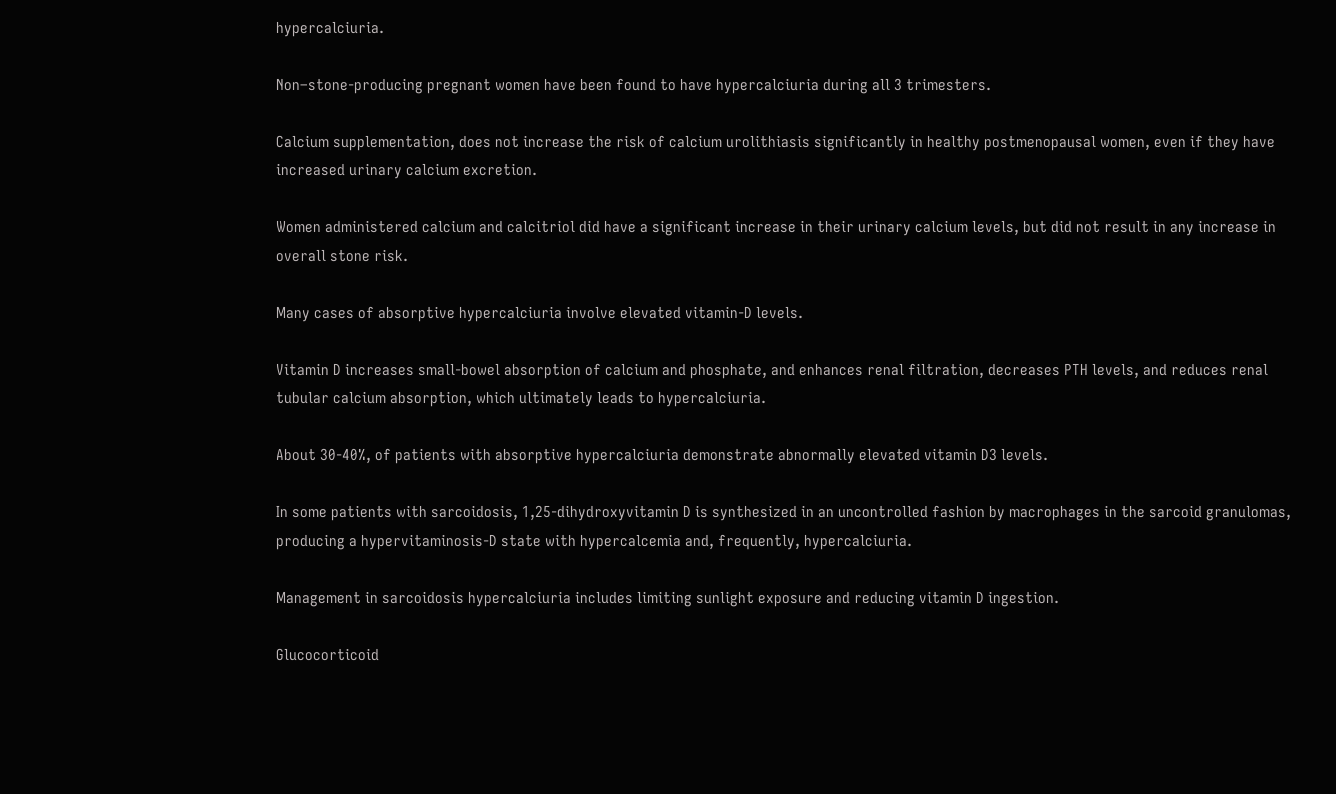hypercalciuria.

Non–stone-producing pregnant women have been found to have hypercalciuria during all 3 trimesters.

Calcium supplementation, does not increase the risk of calcium urolithiasis significantly in healthy postmenopausal women, even if they have increased urinary calcium excretion.

Women administered calcium and calcitriol did have a significant increase in their urinary calcium levels, but did not result in any increase in overall stone risk.

Many cases of absorptive hypercalciuria involve elevated vitamin-D levels.

Vitamin D increases small-bowel absorption of calcium and phosphate, and enhances renal filtration, decreases PTH levels, and reduces renal tubular calcium absorption, which ultimately leads to hypercalciuria.

About 30-40%, of patients with absorptive hypercalciuria demonstrate abnormally elevated vitamin D3 levels.

In some patients with sarcoidosis, 1,25-dihydroxyvitamin D is synthesized in an uncontrolled fashion by macrophages in the sarcoid granulomas, producing a hypervitaminosis-D state with hypercalcemia and, frequently, hypercalciuria.

Management in sarcoidosis hypercalciuria includes limiting sunlight exposure and reducing vitamin D ingestion.

Glucocorticoid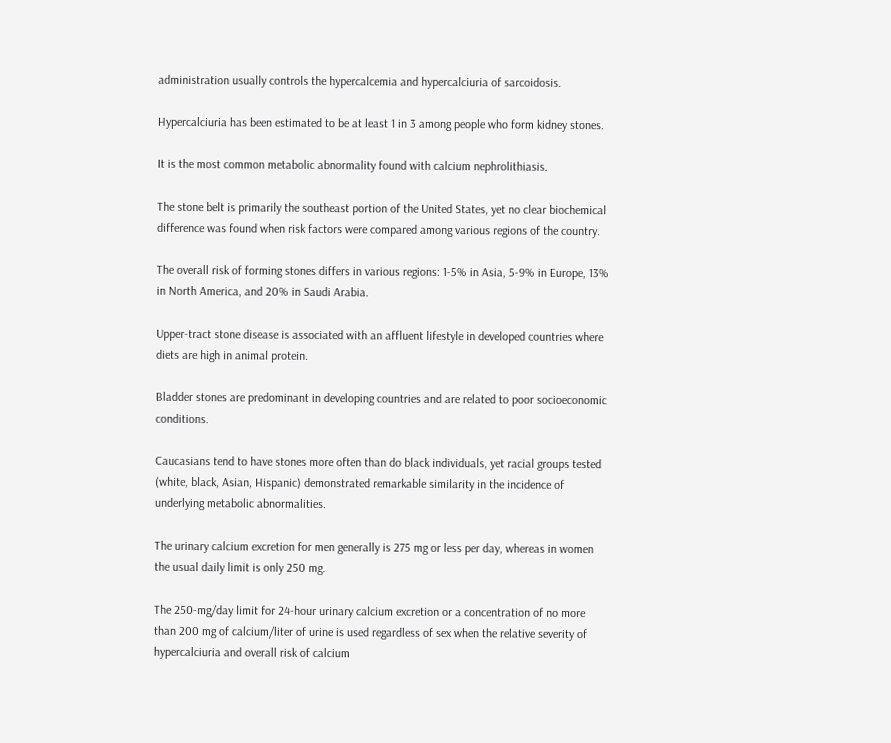administration usually controls the hypercalcemia and hypercalciuria of sarcoidosis.

Hypercalciuria has been estimated to be at least 1 in 3 among people who form kidney stones.

It is the most common metabolic abnormality found with calcium nephrolithiasis.

The stone belt is primarily the southeast portion of the United States, yet no clear biochemical difference was found when risk factors were compared among various regions of the country.

The overall risk of forming stones differs in various regions: 1-5% in Asia, 5-9% in Europe, 13% in North America, and 20% in Saudi Arabia.

Upper-tract stone disease is associated with an affluent lifestyle in developed countries where diets are high in animal protein.

Bladder stones are predominant in developing countries and are related to poor socioeconomic conditions.

Caucasians tend to have stones more often than do black individuals, yet racial groups tested (white, black, Asian, Hispanic) demonstrated remarkable similarity in the incidence of underlying metabolic abnormalities.

The urinary calcium excretion for men generally is 275 mg or less per day, whereas in women the usual daily limit is only 250 mg.

The 250-mg/day limit for 24-hour urinary calcium excretion or a concentration of no more than 200 mg of calcium/liter of urine is used regardless of sex when the relative severity of hypercalciuria and overall risk of calcium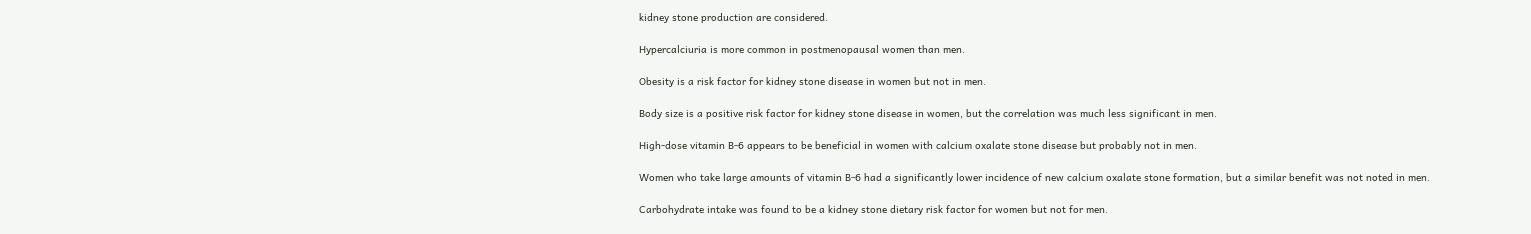kidney stone production are considered.

Hypercalciuria is more common in postmenopausal women than men.

Obesity is a risk factor for kidney stone disease in women but not in men.

Body size is a positive risk factor for kidney stone disease in women, but the correlation was much less significant in men.

High-dose vitamin B-6 appears to be beneficial in women with calcium oxalate stone disease but probably not in men.

Women who take large amounts of vitamin B-6 had a significantly lower incidence of new calcium oxalate stone formation, but a similar benefit was not noted in men.

Carbohydrate intake was found to be a kidney stone dietary risk factor for women but not for men.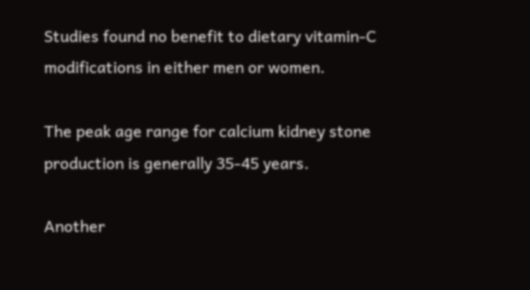Studies found no benefit to dietary vitamin-C modifications in either men or women.

The peak age range for calcium kidney stone production is generally 35-45 years.

Another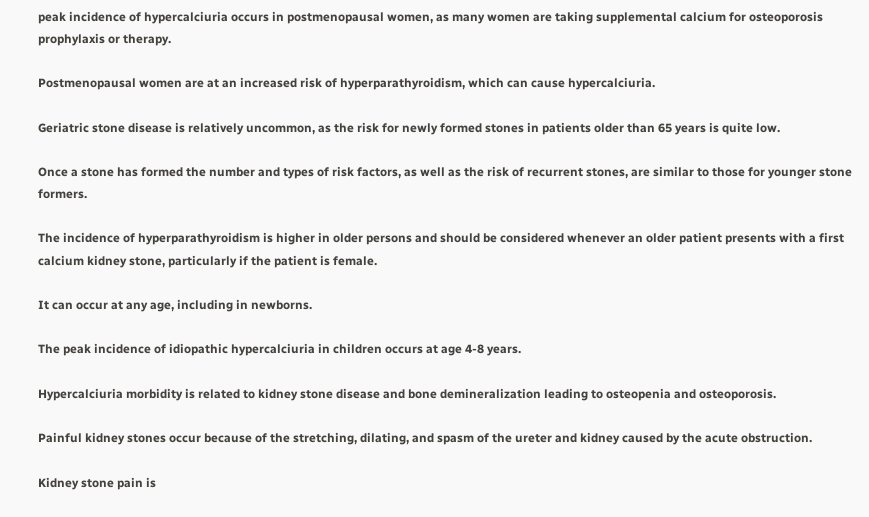peak incidence of hypercalciuria occurs in postmenopausal women, as many women are taking supplemental calcium for osteoporosis prophylaxis or therapy.

Postmenopausal women are at an increased risk of hyperparathyroidism, which can cause hypercalciuria.

Geriatric stone disease is relatively uncommon, as the risk for newly formed stones in patients older than 65 years is quite low.

Once a stone has formed the number and types of risk factors, as well as the risk of recurrent stones, are similar to those for younger stone formers.

The incidence of hyperparathyroidism is higher in older persons and should be considered whenever an older patient presents with a first calcium kidney stone, particularly if the patient is female.

It can occur at any age, including in newborns.

The peak incidence of idiopathic hypercalciuria in children occurs at age 4-8 years.

Hypercalciuria morbidity is related to kidney stone disease and bone demineralization leading to osteopenia and osteoporosis.

Painful kidney stones occur because of the stretching, dilating, and spasm of the ureter and kidney caused by the acute obstruction.

Kidney stone pain is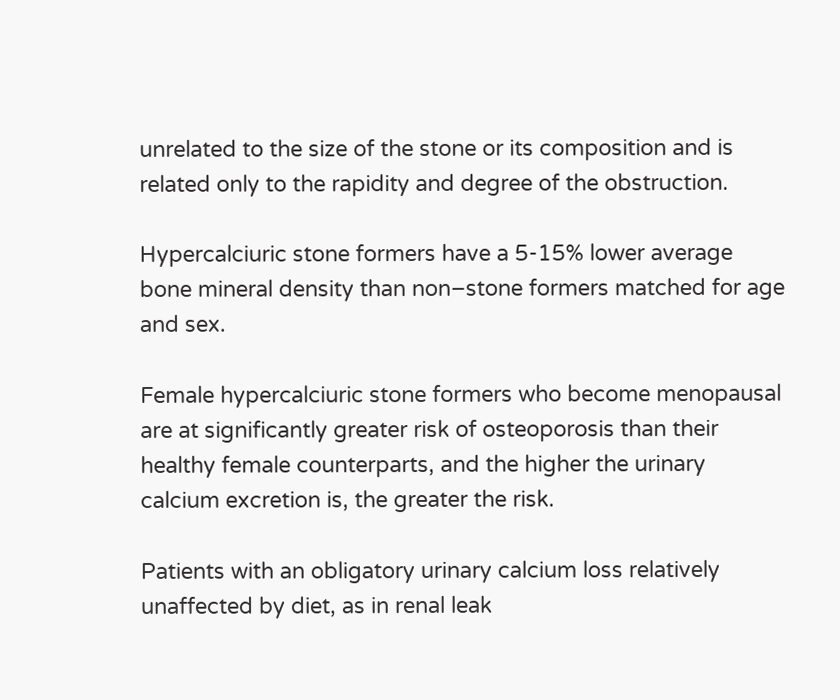unrelated to the size of the stone or its composition and is related only to the rapidity and degree of the obstruction.

Hypercalciuric stone formers have a 5-15% lower average bone mineral density than non–stone formers matched for age and sex.

Female hypercalciuric stone formers who become menopausal are at significantly greater risk of osteoporosis than their healthy female counterparts, and the higher the urinary calcium excretion is, the greater the risk.

Patients with an obligatory urinary calcium loss relatively unaffected by diet, as in renal leak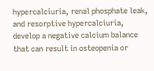hypercalciuria, renal phosphate leak, and resorptive hypercalciuria, develop a negative calcium balance that can result in osteopenia or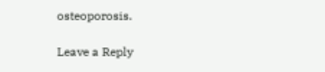osteoporosis.

Leave a Reply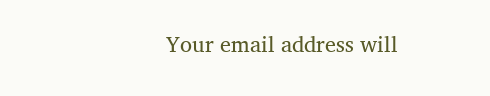Your email address will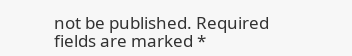not be published. Required fields are marked *